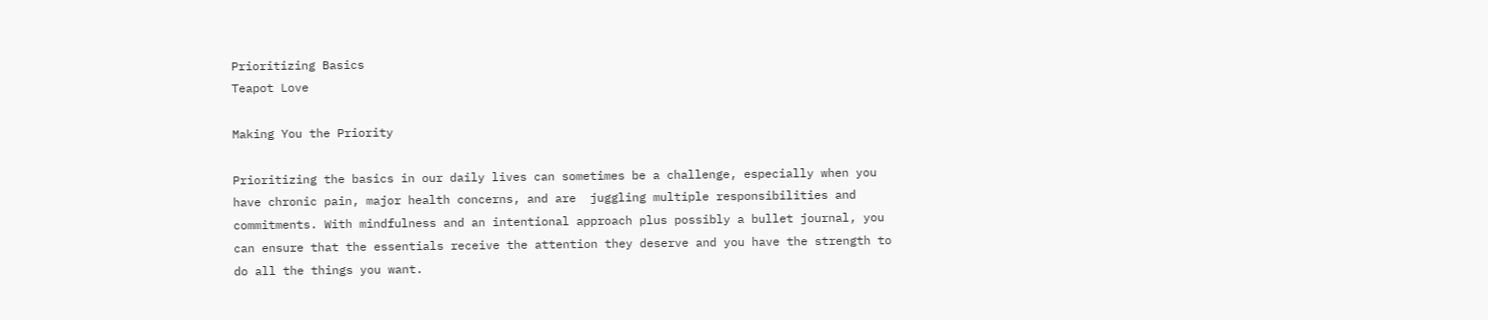Prioritizing Basics
Teapot Love

Making You the Priority

Prioritizing the basics in our daily lives can sometimes be a challenge, especially when you have chronic pain, major health concerns, and are  juggling multiple responsibilities and commitments. With mindfulness and an intentional approach plus possibly a bullet journal, you can ensure that the essentials receive the attention they deserve and you have the strength to do all the things you want.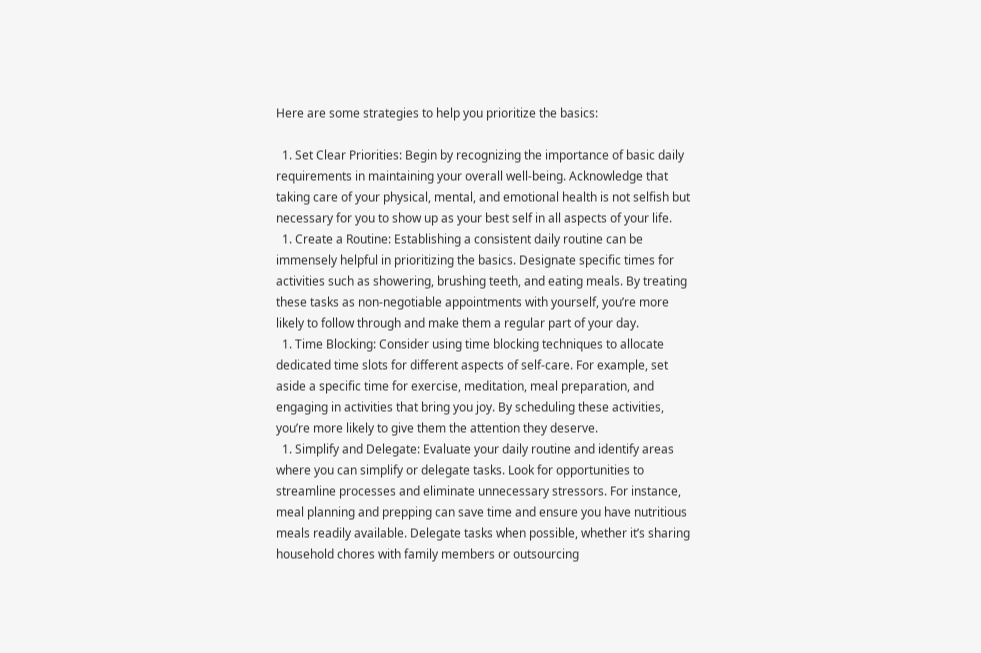Here are some strategies to help you prioritize the basics:

  1. Set Clear Priorities: Begin by recognizing the importance of basic daily requirements in maintaining your overall well-being. Acknowledge that taking care of your physical, mental, and emotional health is not selfish but necessary for you to show up as your best self in all aspects of your life.
  1. Create a Routine: Establishing a consistent daily routine can be immensely helpful in prioritizing the basics. Designate specific times for activities such as showering, brushing teeth, and eating meals. By treating these tasks as non-negotiable appointments with yourself, you’re more likely to follow through and make them a regular part of your day.
  1. Time Blocking: Consider using time blocking techniques to allocate dedicated time slots for different aspects of self-care. For example, set aside a specific time for exercise, meditation, meal preparation, and engaging in activities that bring you joy. By scheduling these activities, you’re more likely to give them the attention they deserve.
  1. Simplify and Delegate: Evaluate your daily routine and identify areas where you can simplify or delegate tasks. Look for opportunities to streamline processes and eliminate unnecessary stressors. For instance, meal planning and prepping can save time and ensure you have nutritious meals readily available. Delegate tasks when possible, whether it’s sharing household chores with family members or outsourcing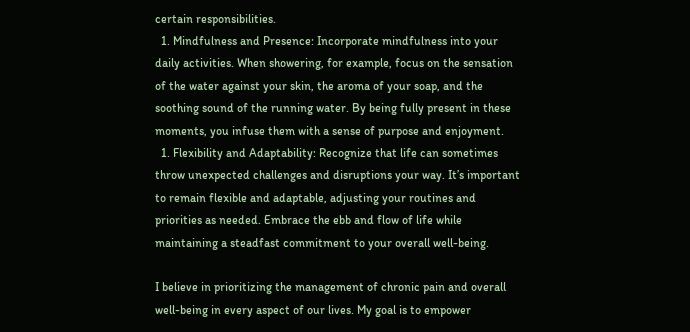certain responsibilities.
  1. Mindfulness and Presence: Incorporate mindfulness into your daily activities. When showering, for example, focus on the sensation of the water against your skin, the aroma of your soap, and the soothing sound of the running water. By being fully present in these moments, you infuse them with a sense of purpose and enjoyment.
  1. Flexibility and Adaptability: Recognize that life can sometimes throw unexpected challenges and disruptions your way. It’s important to remain flexible and adaptable, adjusting your routines and priorities as needed. Embrace the ebb and flow of life while maintaining a steadfast commitment to your overall well-being.

I believe in prioritizing the management of chronic pain and overall well-being in every aspect of our lives. My goal is to empower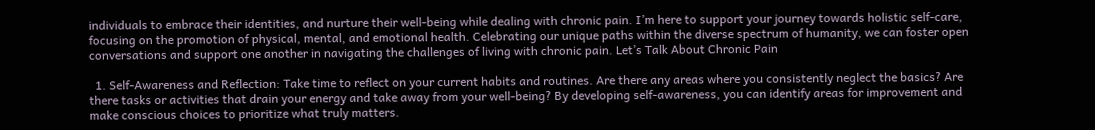individuals to embrace their identities, and nurture their well-being while dealing with chronic pain. I’m here to support your journey towards holistic self-care, focusing on the promotion of physical, mental, and emotional health. Celebrating our unique paths within the diverse spectrum of humanity, we can foster open conversations and support one another in navigating the challenges of living with chronic pain. Let’s Talk About Chronic Pain

  1. Self-Awareness and Reflection: Take time to reflect on your current habits and routines. Are there any areas where you consistently neglect the basics? Are there tasks or activities that drain your energy and take away from your well-being? By developing self-awareness, you can identify areas for improvement and make conscious choices to prioritize what truly matters.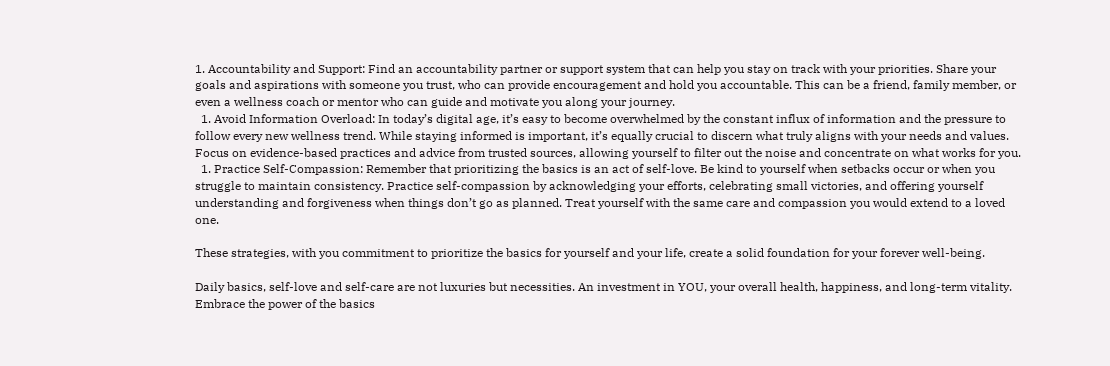1. Accountability and Support: Find an accountability partner or support system that can help you stay on track with your priorities. Share your goals and aspirations with someone you trust, who can provide encouragement and hold you accountable. This can be a friend, family member, or even a wellness coach or mentor who can guide and motivate you along your journey.
  1. Avoid Information Overload: In today’s digital age, it’s easy to become overwhelmed by the constant influx of information and the pressure to follow every new wellness trend. While staying informed is important, it’s equally crucial to discern what truly aligns with your needs and values. Focus on evidence-based practices and advice from trusted sources, allowing yourself to filter out the noise and concentrate on what works for you.
  1. Practice Self-Compassion: Remember that prioritizing the basics is an act of self-love. Be kind to yourself when setbacks occur or when you struggle to maintain consistency. Practice self-compassion by acknowledging your efforts, celebrating small victories, and offering yourself understanding and forgiveness when things don’t go as planned. Treat yourself with the same care and compassion you would extend to a loved one.

These strategies, with you commitment to prioritize the basics for yourself and your life, create a solid foundation for your forever well-being.

Daily basics, self-love and self-care are not luxuries but necessities. An investment in YOU, your overall health, happiness, and long-term vitality. Embrace the power of the basics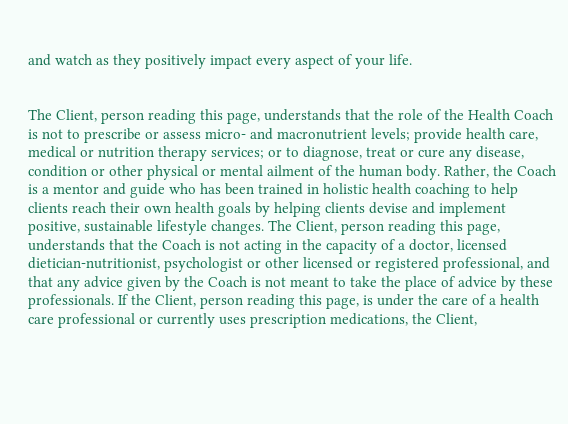and watch as they positively impact every aspect of your life.


The Client, person reading this page, understands that the role of the Health Coach is not to prescribe or assess micro- and macronutrient levels; provide health care, medical or nutrition therapy services; or to diagnose, treat or cure any disease, condition or other physical or mental ailment of the human body. Rather, the Coach is a mentor and guide who has been trained in holistic health coaching to help clients reach their own health goals by helping clients devise and implement positive, sustainable lifestyle changes. The Client, person reading this page, understands that the Coach is not acting in the capacity of a doctor, licensed dietician-nutritionist, psychologist or other licensed or registered professional, and that any advice given by the Coach is not meant to take the place of advice by these professionals. If the Client, person reading this page, is under the care of a health care professional or currently uses prescription medications, the Client,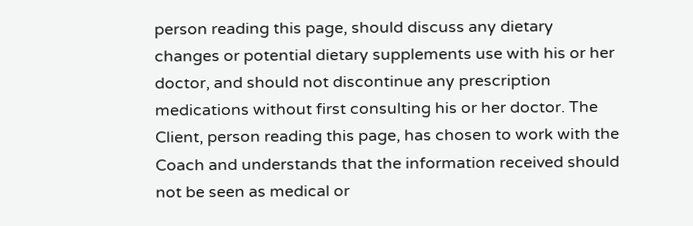person reading this page, should discuss any dietary changes or potential dietary supplements use with his or her doctor, and should not discontinue any prescription medications without first consulting his or her doctor. The Client, person reading this page, has chosen to work with the Coach and understands that the information received should not be seen as medical or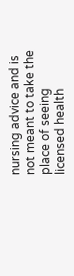nursing advice and is not meant to take the place of seeing licensed health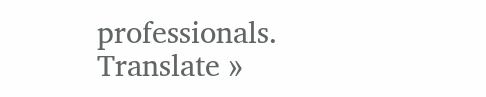professionals.
Translate »